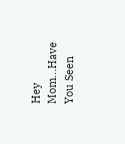Hey Mom...Have You Seen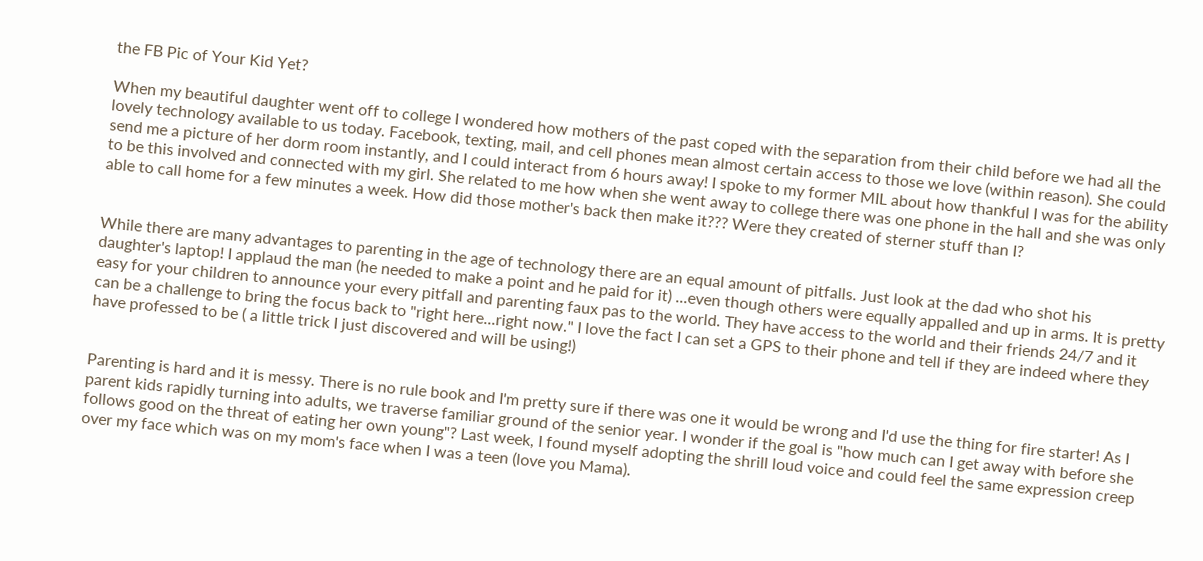the FB Pic of Your Kid Yet?

When my beautiful daughter went off to college I wondered how mothers of the past coped with the separation from their child before we had all the lovely technology available to us today. Facebook, texting, mail, and cell phones mean almost certain access to those we love (within reason). She could send me a picture of her dorm room instantly, and I could interact from 6 hours away! I spoke to my former MIL about how thankful I was for the ability to be this involved and connected with my girl. She related to me how when she went away to college there was one phone in the hall and she was only able to call home for a few minutes a week. How did those mother's back then make it??? Were they created of sterner stuff than I?


While there are many advantages to parenting in the age of technology there are an equal amount of pitfalls. Just look at the dad who shot his daughter's laptop! I applaud the man (he needed to make a point and he paid for it) ...even though others were equally appalled and up in arms. It is pretty easy for your children to announce your every pitfall and parenting faux pas to the world. They have access to the world and their friends 24/7 and it can be a challenge to bring the focus back to "right here...right now." I love the fact I can set a GPS to their phone and tell if they are indeed where they have professed to be ( a little trick I just discovered and will be using!)


Parenting is hard and it is messy. There is no rule book and I'm pretty sure if there was one it would be wrong and I'd use the thing for fire starter! As I parent kids rapidly turning into adults, we traverse familiar ground of the senior year. I wonder if the goal is "how much can I get away with before she follows good on the threat of eating her own young"? Last week, I found myself adopting the shrill loud voice and could feel the same expression creep over my face which was on my mom's face when I was a teen (love you Mama).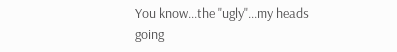You know...the "ugly"...my heads going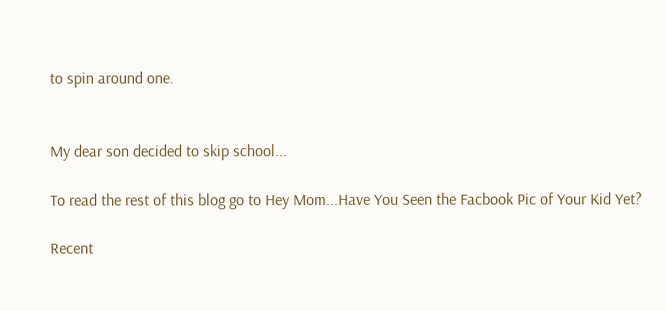to spin around one.


My dear son decided to skip school...

To read the rest of this blog go to Hey Mom...Have You Seen the Facbook Pic of Your Kid Yet?

Recent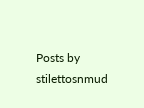Posts by stilettosnmud